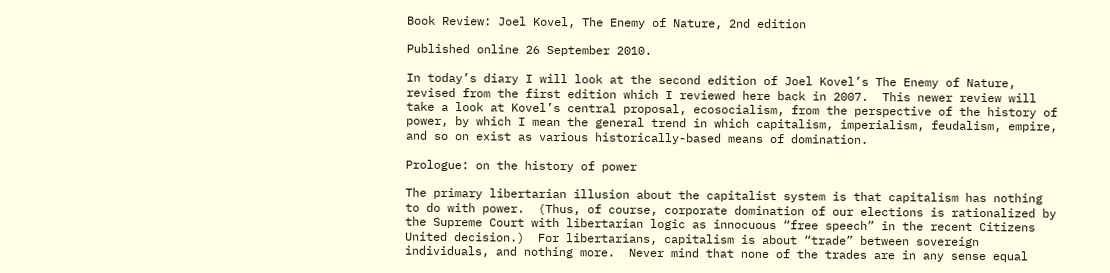Book Review: Joel Kovel, The Enemy of Nature, 2nd edition

Published online 26 September 2010.

In today’s diary I will look at the second edition of Joel Kovel’s The Enemy of Nature, revised from the first edition which I reviewed here back in 2007.  This newer review will take a look at Kovel’s central proposal, ecosocialism, from the perspective of the history of power, by which I mean the general trend in which capitalism, imperialism, feudalism, empire, and so on exist as various historically-based means of domination.

Prologue: on the history of power

The primary libertarian illusion about the capitalist system is that capitalism has nothing to do with power.  (Thus, of course, corporate domination of our elections is rationalized by the Supreme Court with libertarian logic as innocuous “free speech” in the recent Citizens United decision.)  For libertarians, capitalism is about “trade” between sovereign individuals, and nothing more.  Never mind that none of the trades are in any sense equal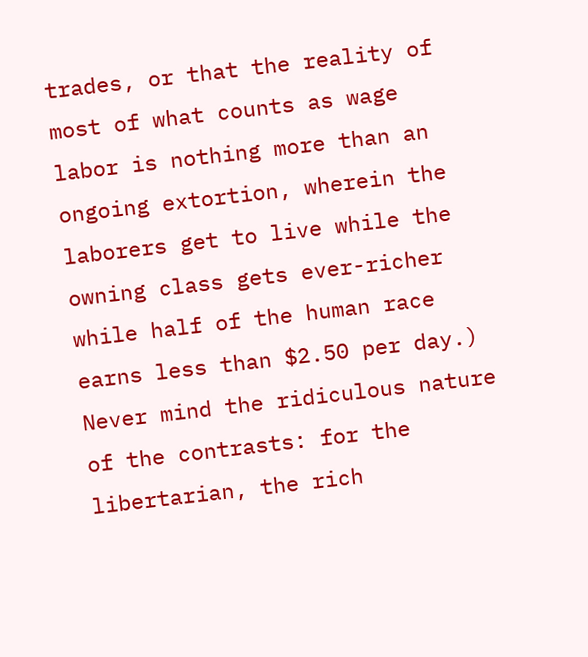trades, or that the reality of most of what counts as wage labor is nothing more than an ongoing extortion, wherein the laborers get to live while the owning class gets ever-richer while half of the human race earns less than $2.50 per day.)  Never mind the ridiculous nature of the contrasts: for the libertarian, the rich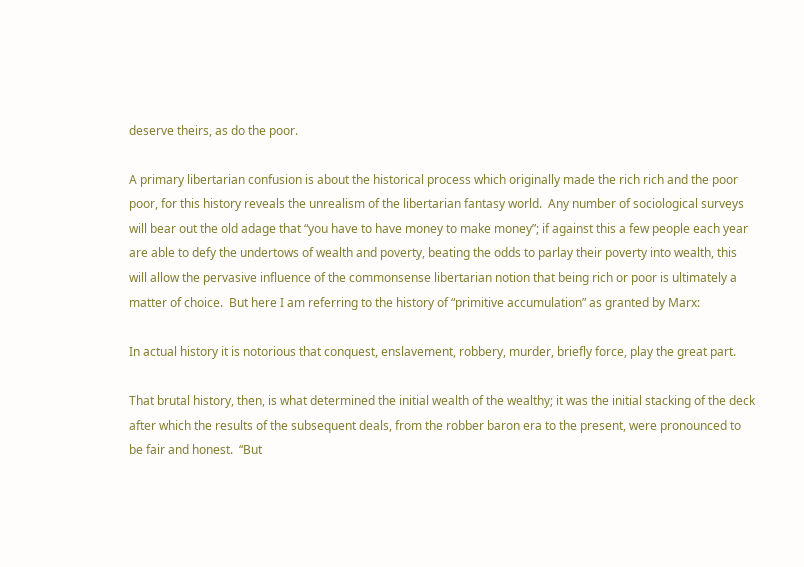deserve theirs, as do the poor.

A primary libertarian confusion is about the historical process which originally made the rich rich and the poor poor, for this history reveals the unrealism of the libertarian fantasy world.  Any number of sociological surveys will bear out the old adage that “you have to have money to make money”; if against this a few people each year are able to defy the undertows of wealth and poverty, beating the odds to parlay their poverty into wealth, this will allow the pervasive influence of the commonsense libertarian notion that being rich or poor is ultimately a matter of choice.  But here I am referring to the history of “primitive accumulation” as granted by Marx:

In actual history it is notorious that conquest, enslavement, robbery, murder, briefly force, play the great part.

That brutal history, then, is what determined the initial wealth of the wealthy; it was the initial stacking of the deck after which the results of the subsequent deals, from the robber baron era to the present, were pronounced to be fair and honest.  “But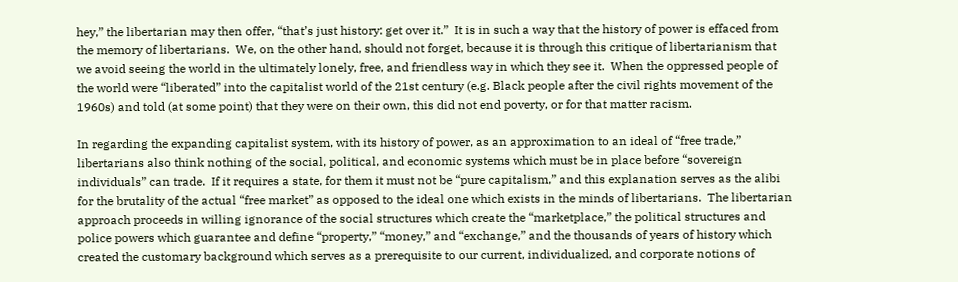hey,” the libertarian may then offer, “that’s just history: get over it.”  It is in such a way that the history of power is effaced from the memory of libertarians.  We, on the other hand, should not forget, because it is through this critique of libertarianism that we avoid seeing the world in the ultimately lonely, free, and friendless way in which they see it.  When the oppressed people of the world were “liberated” into the capitalist world of the 21st century (e.g. Black people after the civil rights movement of the 1960s) and told (at some point) that they were on their own, this did not end poverty, or for that matter racism.

In regarding the expanding capitalist system, with its history of power, as an approximation to an ideal of “free trade,” libertarians also think nothing of the social, political, and economic systems which must be in place before “sovereign individuals” can trade.  If it requires a state, for them it must not be “pure capitalism,” and this explanation serves as the alibi for the brutality of the actual “free market” as opposed to the ideal one which exists in the minds of libertarians.  The libertarian approach proceeds in willing ignorance of the social structures which create the “marketplace,” the political structures and police powers which guarantee and define “property,” “money,” and “exchange,” and the thousands of years of history which created the customary background which serves as a prerequisite to our current, individualized, and corporate notions of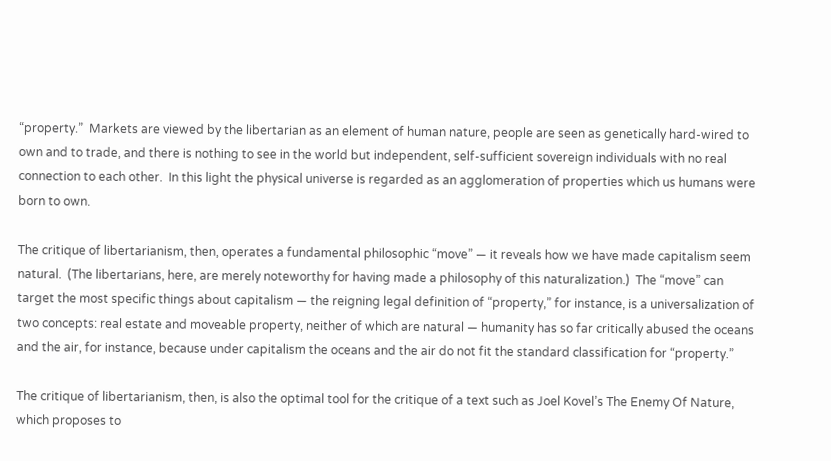“property.”  Markets are viewed by the libertarian as an element of human nature, people are seen as genetically hard-wired to own and to trade, and there is nothing to see in the world but independent, self-sufficient sovereign individuals with no real connection to each other.  In this light the physical universe is regarded as an agglomeration of properties which us humans were born to own.

The critique of libertarianism, then, operates a fundamental philosophic “move” — it reveals how we have made capitalism seem natural.  (The libertarians, here, are merely noteworthy for having made a philosophy of this naturalization.)  The “move” can target the most specific things about capitalism — the reigning legal definition of “property,” for instance, is a universalization of two concepts: real estate and moveable property, neither of which are natural — humanity has so far critically abused the oceans and the air, for instance, because under capitalism the oceans and the air do not fit the standard classification for “property.”

The critique of libertarianism, then, is also the optimal tool for the critique of a text such as Joel Kovel’s The Enemy Of Nature, which proposes to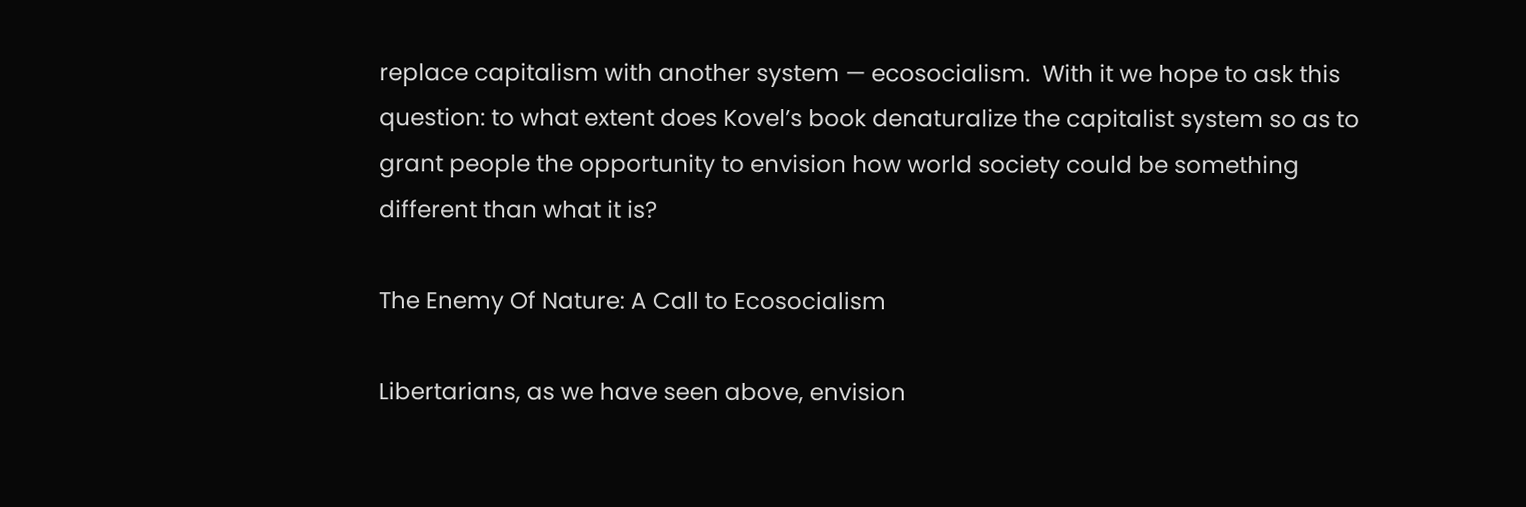replace capitalism with another system — ecosocialism.  With it we hope to ask this question: to what extent does Kovel’s book denaturalize the capitalist system so as to grant people the opportunity to envision how world society could be something different than what it is?

The Enemy Of Nature: A Call to Ecosocialism

Libertarians, as we have seen above, envision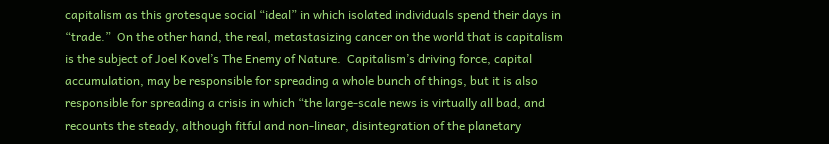capitalism as this grotesque social “ideal” in which isolated individuals spend their days in “trade.”  On the other hand, the real, metastasizing cancer on the world that is capitalism is the subject of Joel Kovel’s The Enemy of Nature.  Capitalism’s driving force, capital accumulation, may be responsible for spreading a whole bunch of things, but it is also responsible for spreading a crisis in which “the large-scale news is virtually all bad, and recounts the steady, although fitful and non-linear, disintegration of the planetary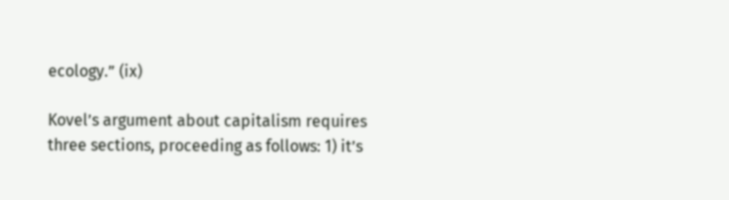ecology.” (ix)

Kovel’s argument about capitalism requires three sections, proceeding as follows: 1) it’s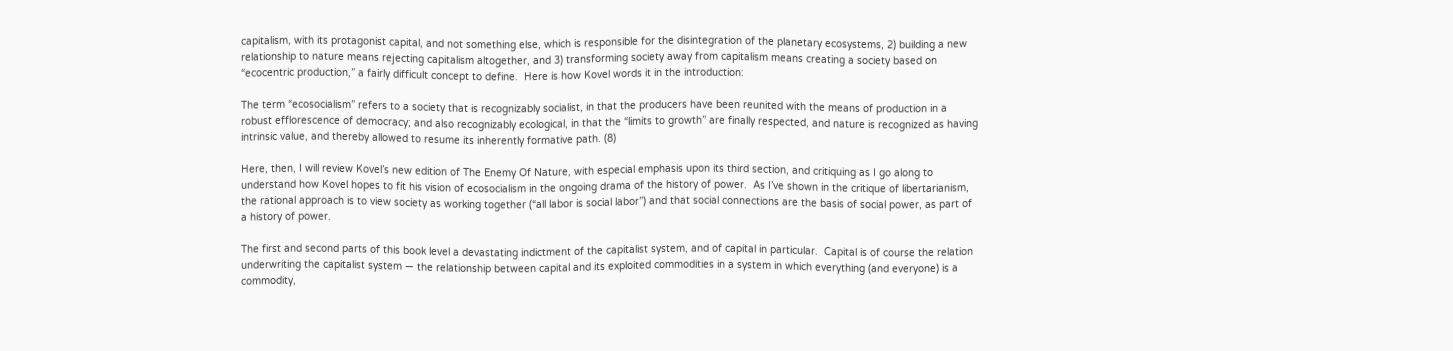capitalism, with its protagonist capital, and not something else, which is responsible for the disintegration of the planetary ecosystems, 2) building a new relationship to nature means rejecting capitalism altogether, and 3) transforming society away from capitalism means creating a society based on “ecocentric production,” a fairly difficult concept to define.  Here is how Kovel words it in the introduction:

The term “ecosocialism” refers to a society that is recognizably socialist, in that the producers have been reunited with the means of production in a robust efflorescence of democracy; and also recognizably ecological, in that the “limits to growth” are finally respected, and nature is recognized as having intrinsic value, and thereby allowed to resume its inherently formative path. (8)

Here, then, I will review Kovel’s new edition of The Enemy Of Nature, with especial emphasis upon its third section, and critiquing as I go along to understand how Kovel hopes to fit his vision of ecosocialism in the ongoing drama of the history of power.  As I’ve shown in the critique of libertarianism, the rational approach is to view society as working together (“all labor is social labor”) and that social connections are the basis of social power, as part of a history of power.

The first and second parts of this book level a devastating indictment of the capitalist system, and of capital in particular.  Capital is of course the relation underwriting the capitalist system — the relationship between capital and its exploited commodities in a system in which everything (and everyone) is a commodity,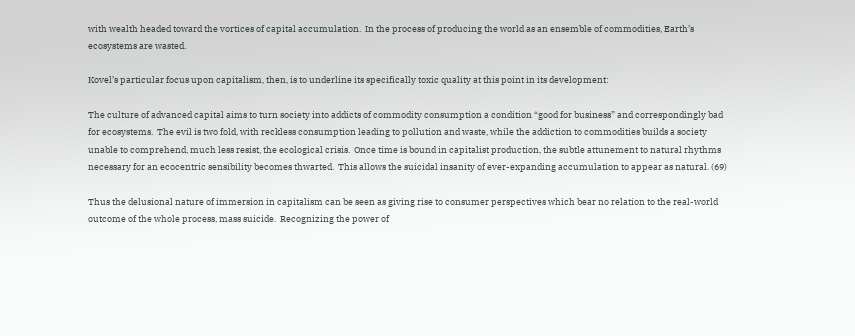with wealth headed toward the vortices of capital accumulation.  In the process of producing the world as an ensemble of commodities, Earth’s ecosystems are wasted.

Kovel’s particular focus upon capitalism, then, is to underline its specifically toxic quality at this point in its development:

The culture of advanced capital aims to turn society into addicts of commodity consumption a condition “good for business” and correspondingly bad for ecosystems.  The evil is two fold, with reckless consumption leading to pollution and waste, while the addiction to commodities builds a society unable to comprehend, much less resist, the ecological crisis.  Once time is bound in capitalist production, the subtle attunement to natural rhythms necessary for an ecocentric sensibility becomes thwarted.  This allows the suicidal insanity of ever-expanding accumulation to appear as natural. (69)

Thus the delusional nature of immersion in capitalism can be seen as giving rise to consumer perspectives which bear no relation to the real-world outcome of the whole process, mass suicide.  Recognizing the power of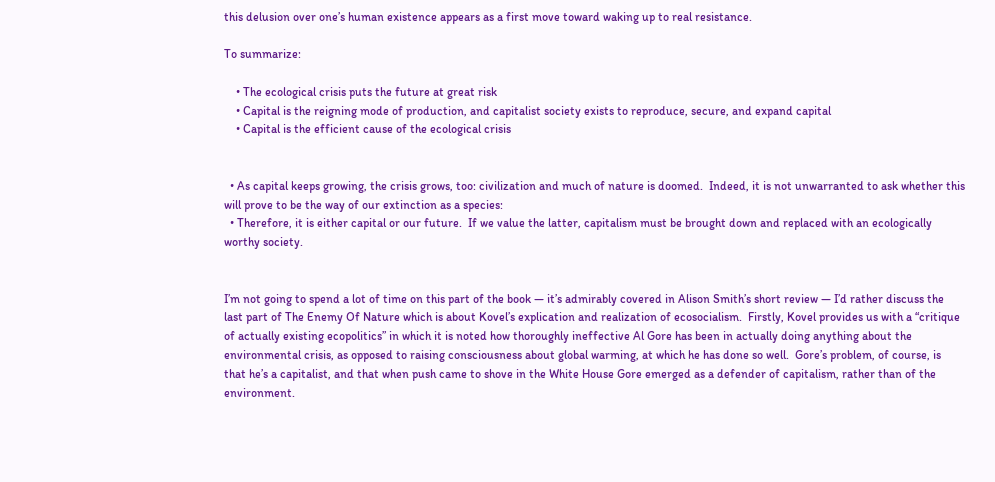this delusion over one’s human existence appears as a first move toward waking up to real resistance.

To summarize:

    • The ecological crisis puts the future at great risk
    • Capital is the reigning mode of production, and capitalist society exists to reproduce, secure, and expand capital
    • Capital is the efficient cause of the ecological crisis


  • As capital keeps growing, the crisis grows, too: civilization and much of nature is doomed.  Indeed, it is not unwarranted to ask whether this will prove to be the way of our extinction as a species:
  • Therefore, it is either capital or our future.  If we value the latter, capitalism must be brought down and replaced with an ecologically worthy society.


I’m not going to spend a lot of time on this part of the book — it’s admirably covered in Alison Smith’s short review — I’d rather discuss the last part of The Enemy Of Nature which is about Kovel’s explication and realization of ecosocialism.  Firstly, Kovel provides us with a “critique of actually existing ecopolitics” in which it is noted how thoroughly ineffective Al Gore has been in actually doing anything about the environmental crisis, as opposed to raising consciousness about global warming, at which he has done so well.  Gore’s problem, of course, is that he’s a capitalist, and that when push came to shove in the White House Gore emerged as a defender of capitalism, rather than of the environment.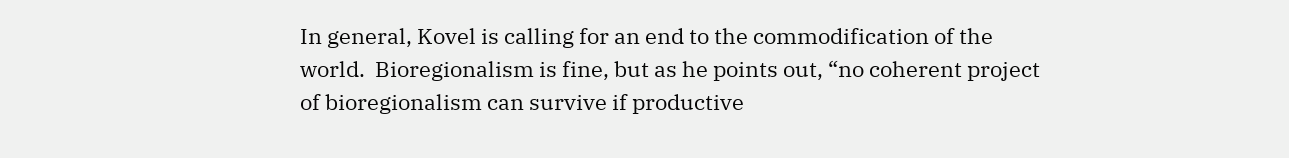In general, Kovel is calling for an end to the commodification of the world.  Bioregionalism is fine, but as he points out, “no coherent project of bioregionalism can survive if productive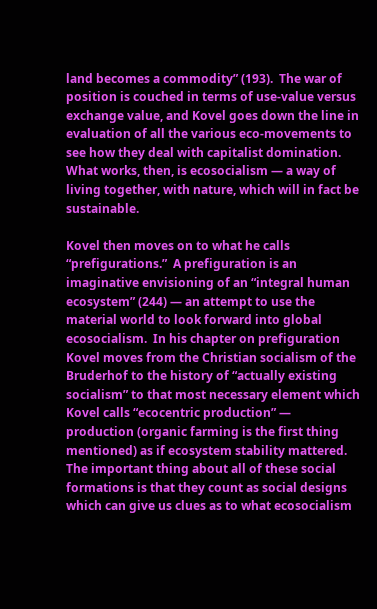land becomes a commodity” (193).  The war of position is couched in terms of use-value versus exchange value, and Kovel goes down the line in evaluation of all the various eco-movements to see how they deal with capitalist domination.  What works, then, is ecosocialism — a way of living together, with nature, which will in fact be sustainable.

Kovel then moves on to what he calls “prefigurations.”  A prefiguration is an imaginative envisioning of an “integral human ecosystem” (244) — an attempt to use the material world to look forward into global ecosocialism.  In his chapter on prefiguration Kovel moves from the Christian socialism of the Bruderhof to the history of “actually existing socialism” to that most necessary element which Kovel calls “ecocentric production” — production (organic farming is the first thing mentioned) as if ecosystem stability mattered.  The important thing about all of these social formations is that they count as social designs which can give us clues as to what ecosocialism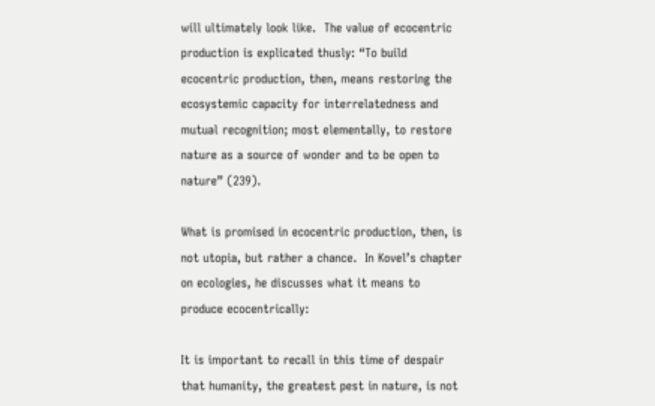will ultimately look like.  The value of ecocentric production is explicated thusly: “To build ecocentric production, then, means restoring the ecosystemic capacity for interrelatedness and mutual recognition; most elementally, to restore nature as a source of wonder and to be open to nature” (239).

What is promised in ecocentric production, then, is not utopia, but rather a chance.  In Kovel’s chapter on ecologies, he discusses what it means to produce ecocentrically:

It is important to recall in this time of despair that humanity, the greatest pest in nature, is not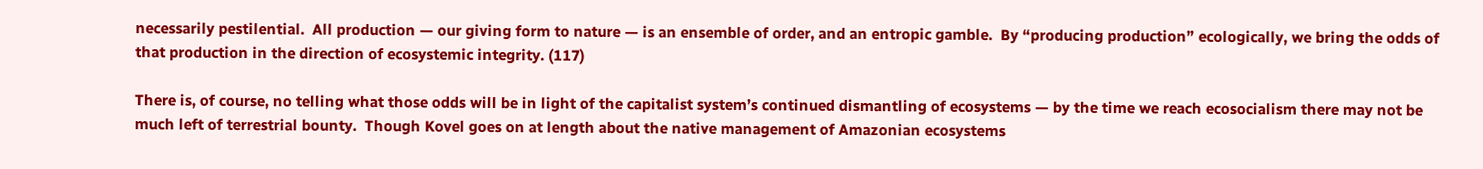necessarily pestilential.  All production — our giving form to nature — is an ensemble of order, and an entropic gamble.  By “producing production” ecologically, we bring the odds of that production in the direction of ecosystemic integrity. (117)

There is, of course, no telling what those odds will be in light of the capitalist system’s continued dismantling of ecosystems — by the time we reach ecosocialism there may not be much left of terrestrial bounty.  Though Kovel goes on at length about the native management of Amazonian ecosystems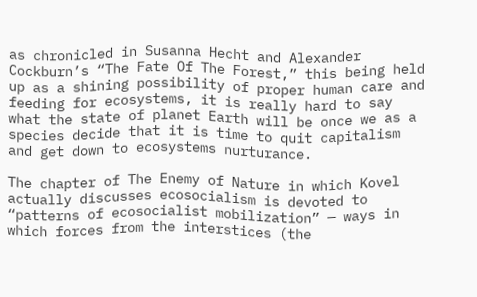as chronicled in Susanna Hecht and Alexander Cockburn’s “The Fate Of The Forest,” this being held up as a shining possibility of proper human care and feeding for ecosystems, it is really hard to say what the state of planet Earth will be once we as a species decide that it is time to quit capitalism and get down to ecosystems nurturance.

The chapter of The Enemy of Nature in which Kovel actually discusses ecosocialism is devoted to “patterns of ecosocialist mobilization” — ways in which forces from the interstices (the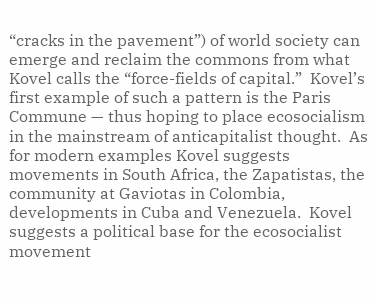“cracks in the pavement”) of world society can emerge and reclaim the commons from what Kovel calls the “force-fields of capital.”  Kovel’s first example of such a pattern is the Paris Commune — thus hoping to place ecosocialism in the mainstream of anticapitalist thought.  As for modern examples Kovel suggests movements in South Africa, the Zapatistas, the community at Gaviotas in Colombia, developments in Cuba and Venezuela.  Kovel suggests a political base for the ecosocialist movement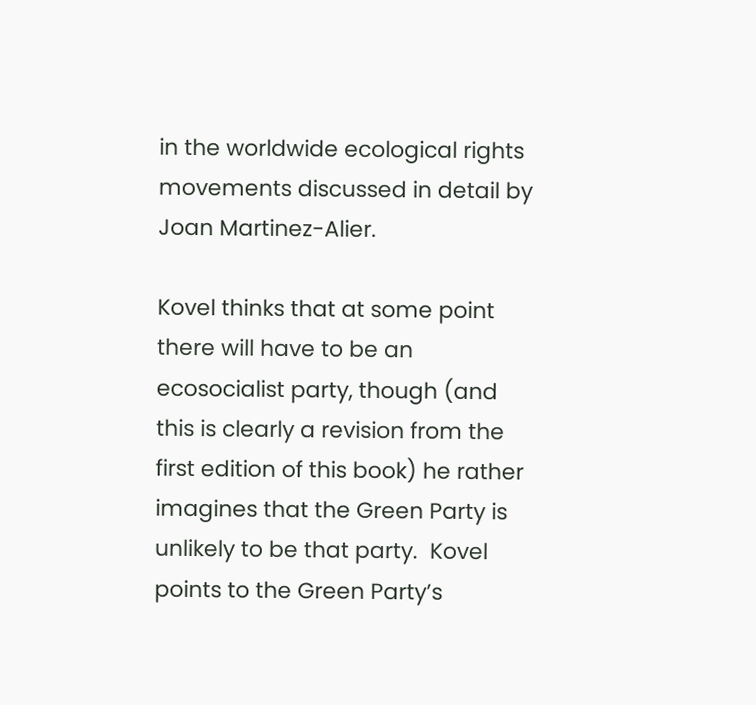in the worldwide ecological rights movements discussed in detail by Joan Martinez-Alier.

Kovel thinks that at some point there will have to be an ecosocialist party, though (and this is clearly a revision from the first edition of this book) he rather imagines that the Green Party is unlikely to be that party.  Kovel points to the Green Party’s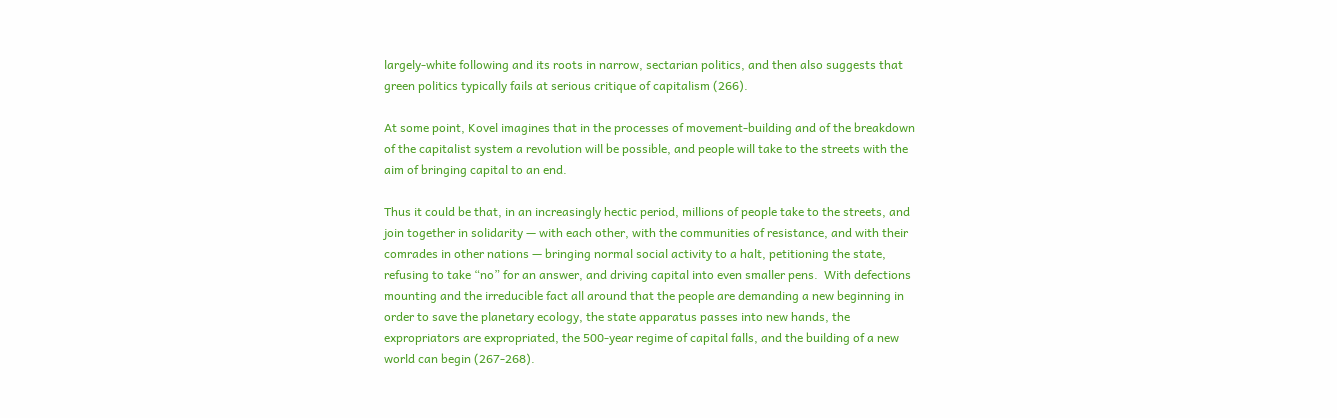largely-white following and its roots in narrow, sectarian politics, and then also suggests that green politics typically fails at serious critique of capitalism (266).

At some point, Kovel imagines that in the processes of movement-building and of the breakdown of the capitalist system a revolution will be possible, and people will take to the streets with the aim of bringing capital to an end.

Thus it could be that, in an increasingly hectic period, millions of people take to the streets, and join together in solidarity — with each other, with the communities of resistance, and with their comrades in other nations — bringing normal social activity to a halt, petitioning the state, refusing to take “no” for an answer, and driving capital into even smaller pens.  With defections mounting and the irreducible fact all around that the people are demanding a new beginning in order to save the planetary ecology, the state apparatus passes into new hands, the expropriators are expropriated, the 500-year regime of capital falls, and the building of a new world can begin (267-268).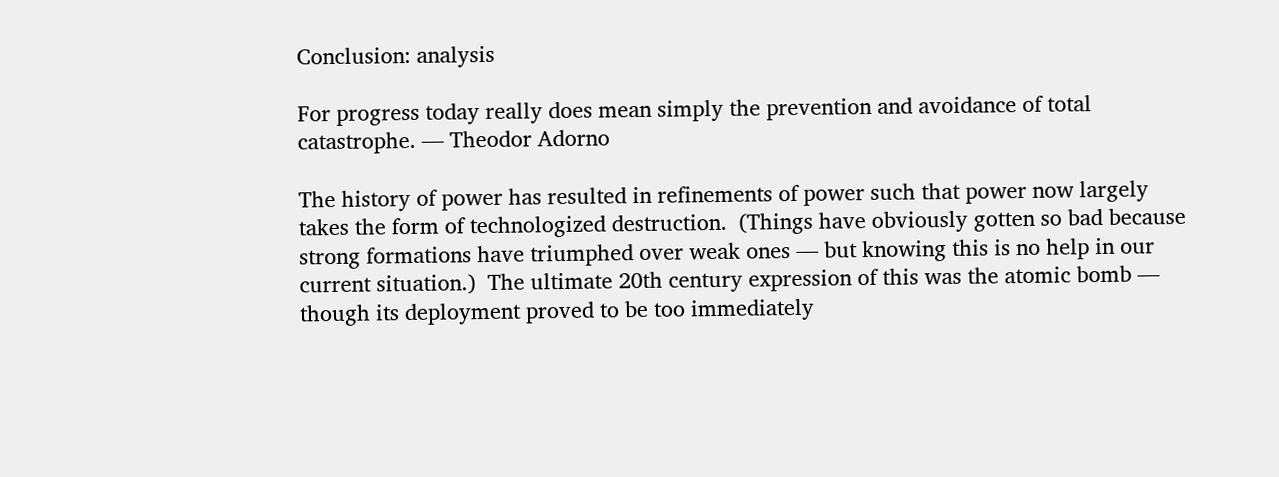Conclusion: analysis

For progress today really does mean simply the prevention and avoidance of total catastrophe. — Theodor Adorno

The history of power has resulted in refinements of power such that power now largely takes the form of technologized destruction.  (Things have obviously gotten so bad because strong formations have triumphed over weak ones — but knowing this is no help in our current situation.)  The ultimate 20th century expression of this was the atomic bomb — though its deployment proved to be too immediately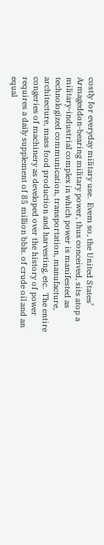costly for everyday military use.  Evem so, the United States’ Armageddon-bearing military power, thus conceived, sits atop a military-industrial complex in which power is manifested as technologized communication, transportation, manufacture, architecture, mass food production and harvesting, etc.  The entire congeries of machinery as developed over the history of power requires a daily supplement of 85 million bbls. of crude oil and an equal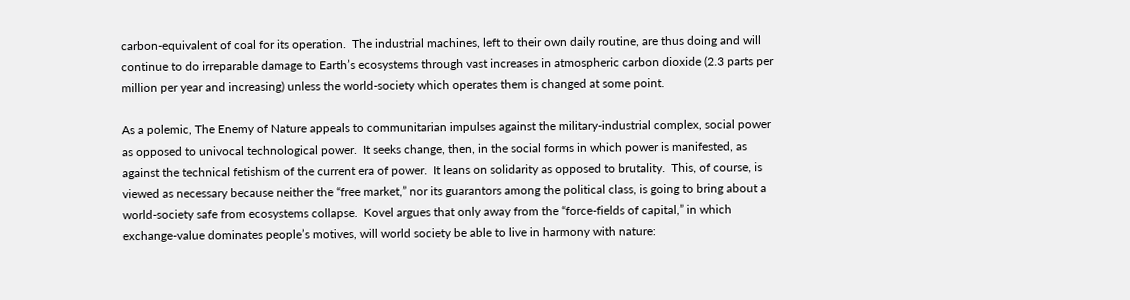carbon-equivalent of coal for its operation.  The industrial machines, left to their own daily routine, are thus doing and will continue to do irreparable damage to Earth’s ecosystems through vast increases in atmospheric carbon dioxide (2.3 parts per million per year and increasing) unless the world-society which operates them is changed at some point.

As a polemic, The Enemy of Nature appeals to communitarian impulses against the military-industrial complex, social power as opposed to univocal technological power.  It seeks change, then, in the social forms in which power is manifested, as against the technical fetishism of the current era of power.  It leans on solidarity as opposed to brutality.  This, of course, is viewed as necessary because neither the “free market,” nor its guarantors among the political class, is going to bring about a world-society safe from ecosystems collapse.  Kovel argues that only away from the “force-fields of capital,” in which exchange-value dominates people’s motives, will world society be able to live in harmony with nature: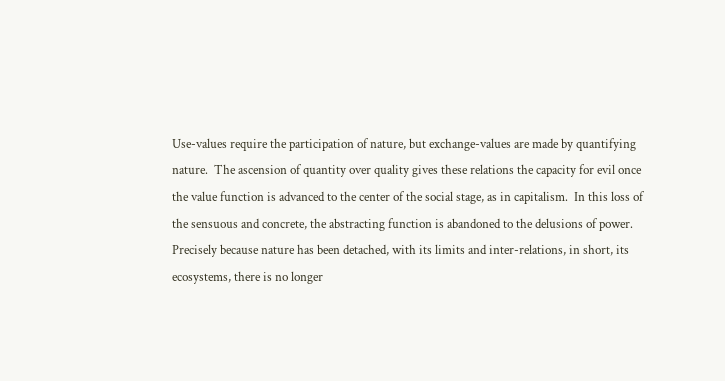Use-values require the participation of nature, but exchange-values are made by quantifying nature.  The ascension of quantity over quality gives these relations the capacity for evil once the value function is advanced to the center of the social stage, as in capitalism.  In this loss of the sensuous and concrete, the abstracting function is abandoned to the delusions of power.  Precisely because nature has been detached, with its limits and inter-relations, in short, its ecosystems, there is no longer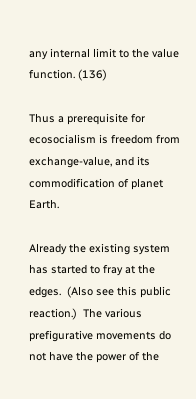any internal limit to the value function. (136)

Thus a prerequisite for ecosocialism is freedom from exchange-value, and its commodification of planet Earth.

Already the existing system has started to fray at the edges.  (Also see this public reaction.)  The various prefigurative movements do not have the power of the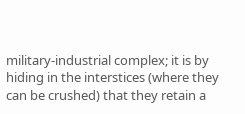military-industrial complex; it is by hiding in the interstices (where they can be crushed) that they retain a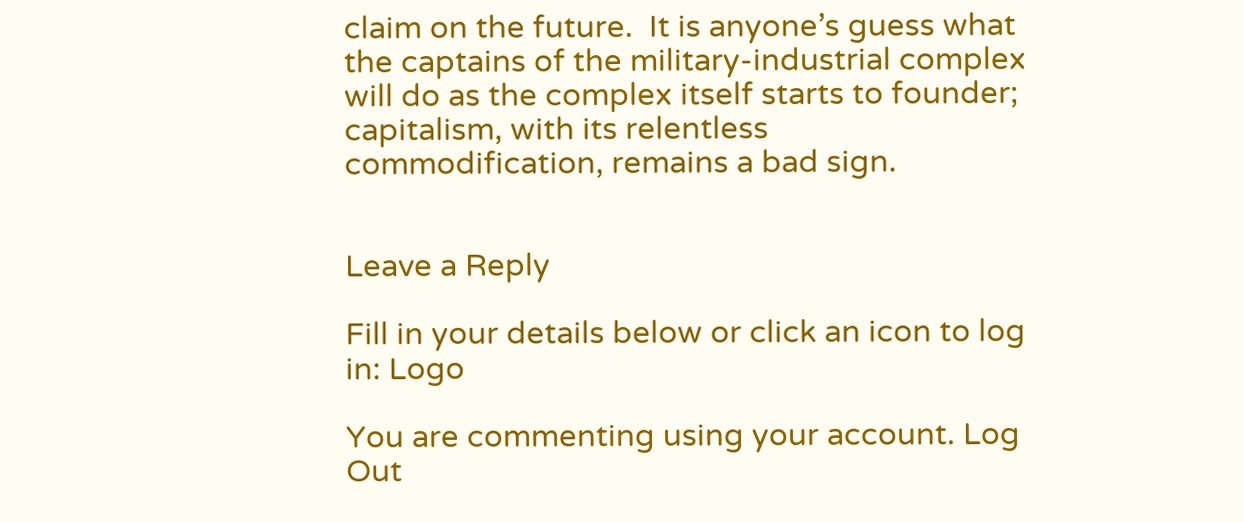claim on the future.  It is anyone’s guess what the captains of the military-industrial complex will do as the complex itself starts to founder; capitalism, with its relentless commodification, remains a bad sign.


Leave a Reply

Fill in your details below or click an icon to log in: Logo

You are commenting using your account. Log Out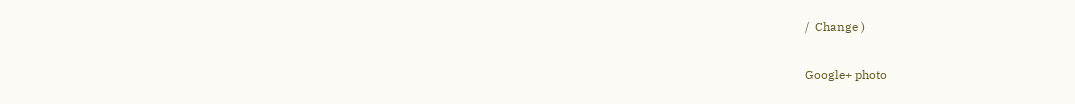/  Change )

Google+ photo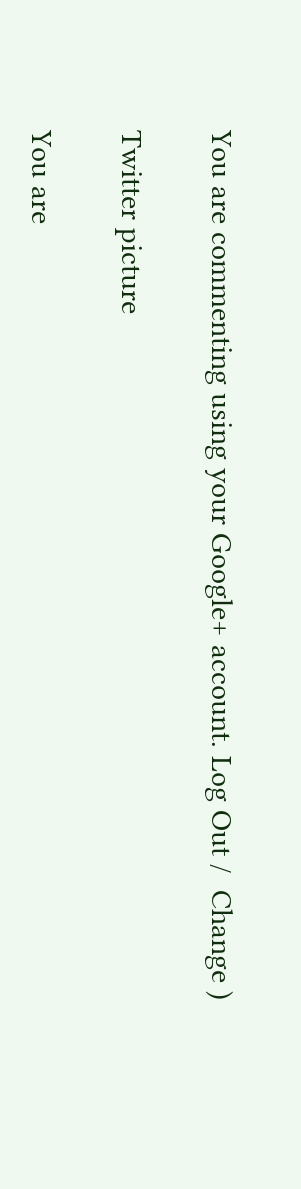You are commenting using your Google+ account. Log Out /  Change )

Twitter picture

You are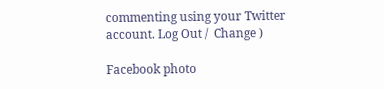commenting using your Twitter account. Log Out /  Change )

Facebook photo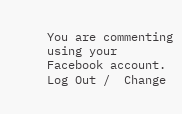You are commenting using your Facebook account. Log Out /  Change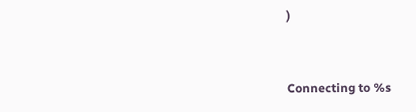)


Connecting to %s